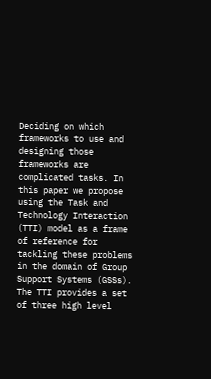Deciding on which frameworks to use and designing those frameworks are complicated tasks. In this paper we propose using the Task and Technology Interaction (TTI) model as a frame of reference for tackling these problems in the domain of Group Support Systems (GSSs). The TTI provides a set of three high level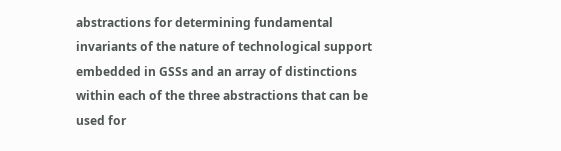abstractions for determining fundamental invariants of the nature of technological support embedded in GSSs and an array of distinctions within each of the three abstractions that can be used for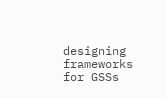designing frameworks for GSSs